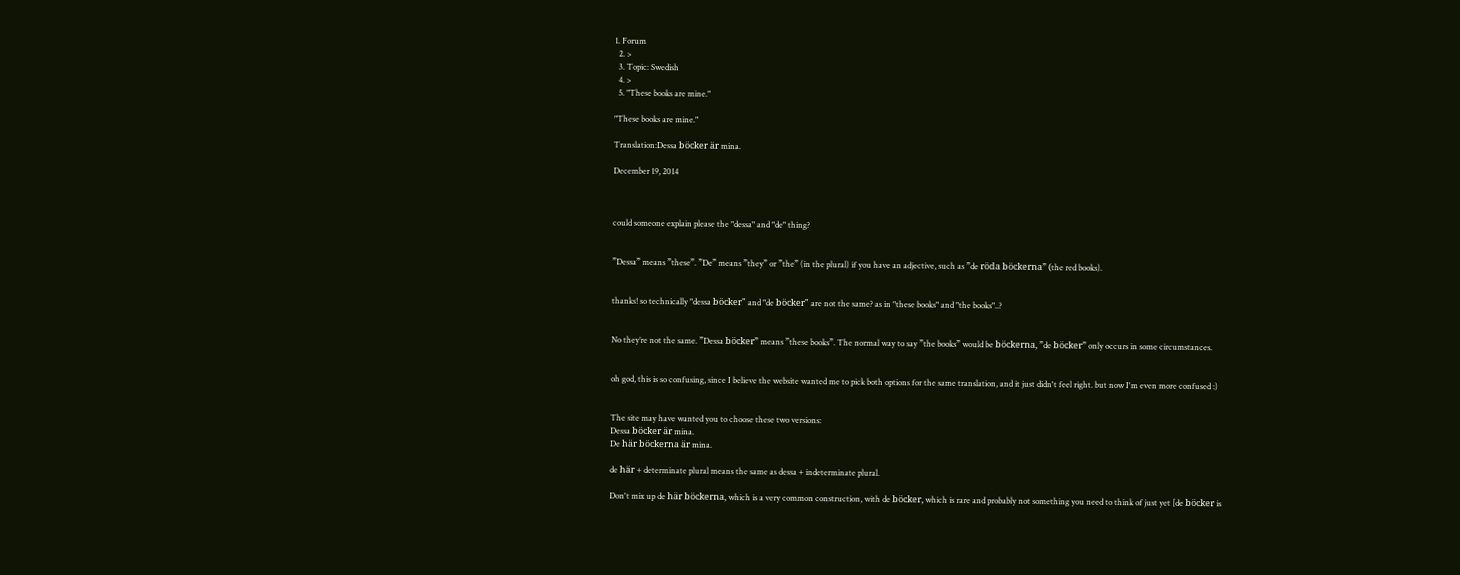1. Forum
  2. >
  3. Topic: Swedish
  4. >
  5. "These books are mine."

"These books are mine."

Translation:Dessa böcker är mina.

December 19, 2014



could someone explain please the "dessa" and "de" thing?


”Dessa” means ”these”. ”De” means ”they” or ”the” (in the plural) if you have an adjective, such as ”de röda böckerna” (the red books).


thanks! so technically "dessa böcker" and "de böcker" are not the same? as in "these books" and "the books"..?


No they’re not the same. ”Dessa böcker” means ”these books”. The normal way to say ”the books” would be böckerna, ”de böcker” only occurs in some circumstances.


oh god, this is so confusing, since I believe the website wanted me to pick both options for the same translation, and it just didn't feel right. but now I'm even more confused :)


The site may have wanted you to choose these two versions:
Dessa böcker är mina.
De här böckerna är mina.

de här + determinate plural means the same as dessa + indeterminate plural.

Don't mix up de här böckerna, which is a very common construction, with de böcker, which is rare and probably not something you need to think of just yet [de böcker is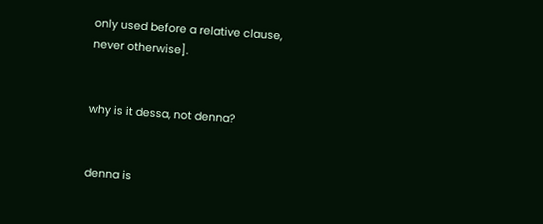only used before a relative clause, never otherwise].


why is it dessa, not denna?


denna is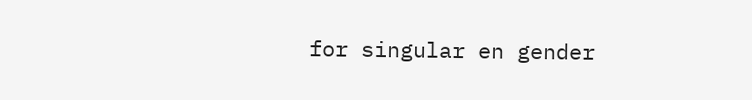for singular en gender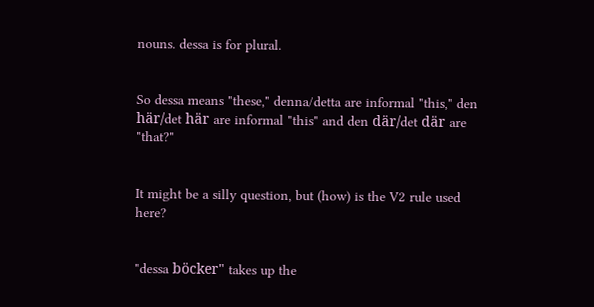nouns. dessa is for plural.


So dessa means "these," denna/detta are informal "this," den här/det här are informal "this" and den där/det där are "that?"


It might be a silly question, but (how) is the V2 rule used here?


"dessa böcker" takes up the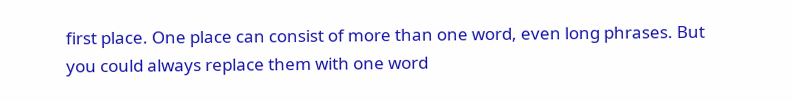first place. One place can consist of more than one word, even long phrases. But you could always replace them with one word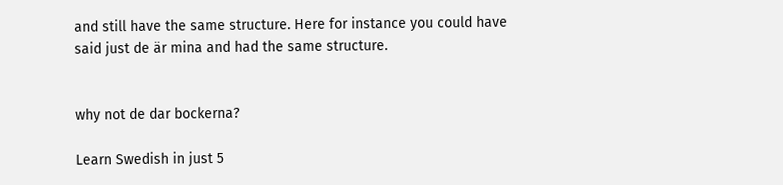and still have the same structure. Here for instance you could have said just de är mina and had the same structure.


why not de dar bockerna?

Learn Swedish in just 5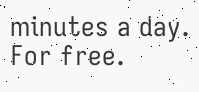minutes a day. For free.